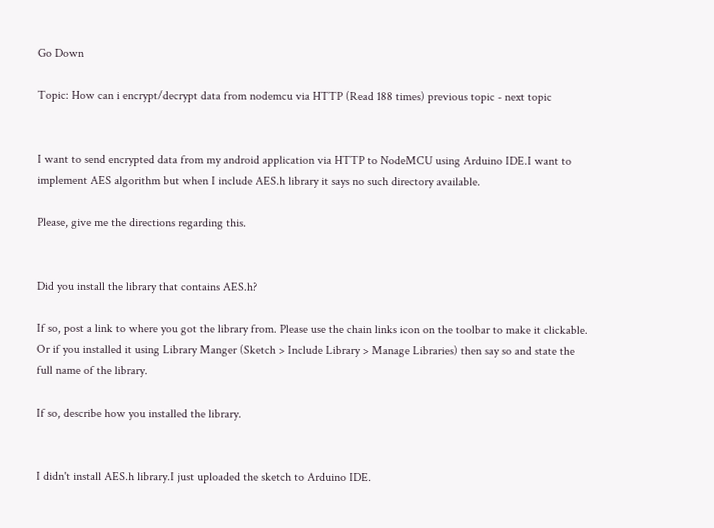Go Down

Topic: How can i encrypt/decrypt data from nodemcu via HTTP (Read 188 times) previous topic - next topic


I want to send encrypted data from my android application via HTTP to NodeMCU using Arduino IDE.I want to implement AES algorithm but when I include AES.h library it says no such directory available.

Please, give me the directions regarding this.


Did you install the library that contains AES.h?

If so, post a link to where you got the library from. Please use the chain links icon on the toolbar to make it clickable. Or if you installed it using Library Manger (Sketch > Include Library > Manage Libraries) then say so and state the full name of the library.

If so, describe how you installed the library.


I didn't install AES.h library.I just uploaded the sketch to Arduino IDE.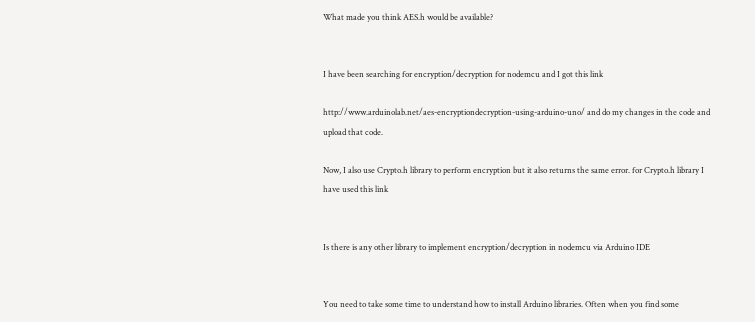What made you think AES.h would be available?


I have been searching for encryption/decryption for nodemcu and I got this link

http://www.arduinolab.net/aes-encryptiondecryption-using-arduino-uno/ and do my changes in the code and upload that code.

Now, I also use Crypto.h library to perform encryption but it also returns the same error. for Crypto.h library I have used this link


Is there is any other library to implement encryption/decryption in nodemcu via Arduino IDE


You need to take some time to understand how to install Arduino libraries. Often when you find some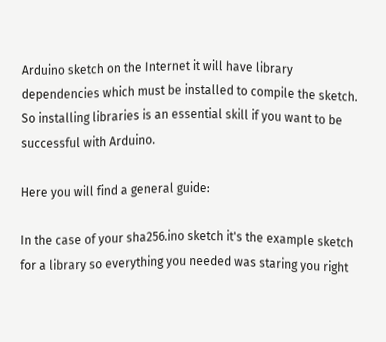Arduino sketch on the Internet it will have library dependencies which must be installed to compile the sketch. So installing libraries is an essential skill if you want to be successful with Arduino.

Here you will find a general guide:

In the case of your sha256.ino sketch it's the example sketch for a library so everything you needed was staring you right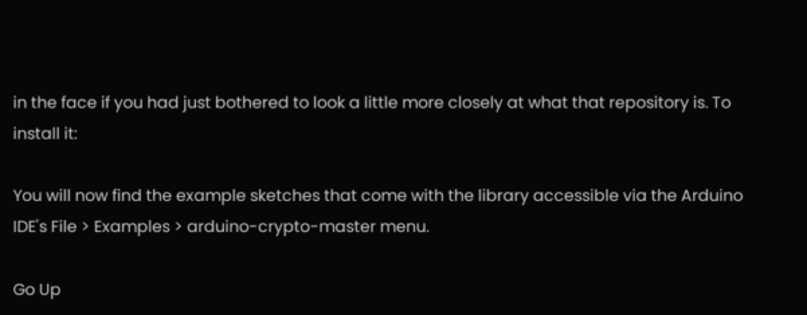in the face if you had just bothered to look a little more closely at what that repository is. To install it:

You will now find the example sketches that come with the library accessible via the Arduino IDE's File > Examples > arduino-crypto-master menu.

Go Up